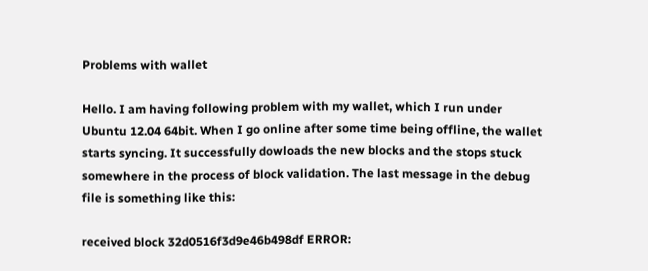Problems with wallet

Hello. I am having following problem with my wallet, which I run under Ubuntu 12.04 64bit. When I go online after some time being offline, the wallet starts syncing. It successfully dowloads the new blocks and the stops stuck somewhere in the process of block validation. The last message in the debug file is something like this:

received block 32d0516f3d9e46b498df ERROR: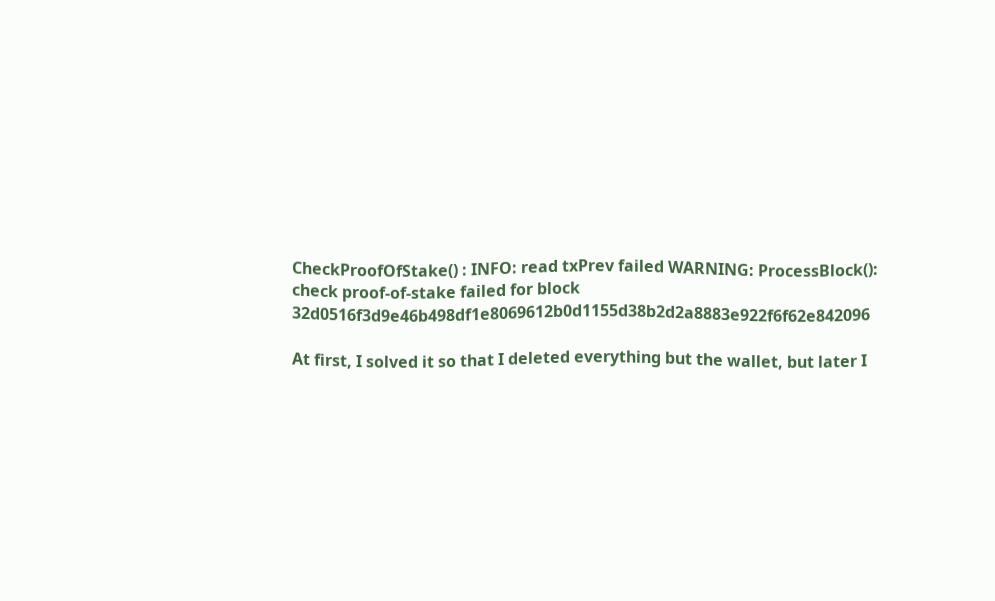CheckProofOfStake() : INFO: read txPrev failed WARNING: ProcessBlock(): check proof-of-stake failed for block 32d0516f3d9e46b498df1e8069612b0d1155d38b2d2a8883e922f6f62e842096

At first, I solved it so that I deleted everything but the wallet, but later I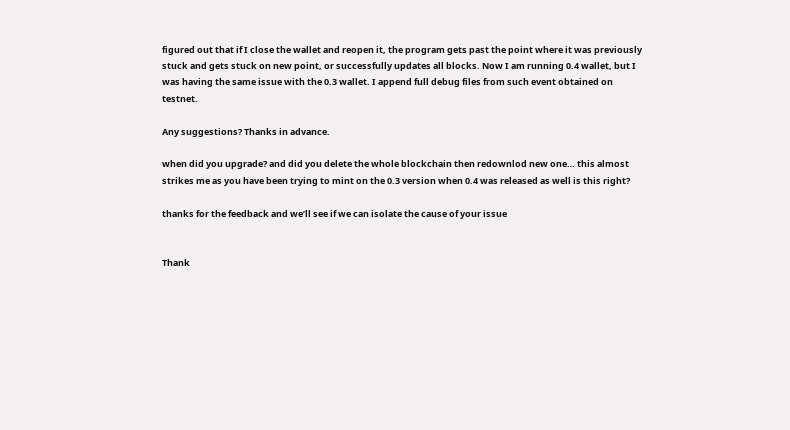figured out that if I close the wallet and reopen it, the program gets past the point where it was previously stuck and gets stuck on new point, or successfully updates all blocks. Now I am running 0.4 wallet, but I was having the same issue with the 0.3 wallet. I append full debug files from such event obtained on testnet.

Any suggestions? Thanks in advance.

when did you upgrade? and did you delete the whole blockchain then redownlod new one… this almost strikes me as you have been trying to mint on the 0.3 version when 0.4 was released as well is this right?

thanks for the feedback and we’ll see if we can isolate the cause of your issue


Thank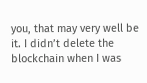you, that may very well be it. I didn’t delete the blockchain when I was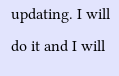updating. I will do it and I will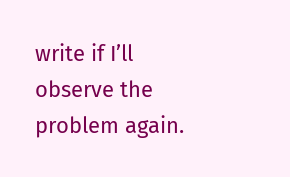write if I’ll observe the problem again.